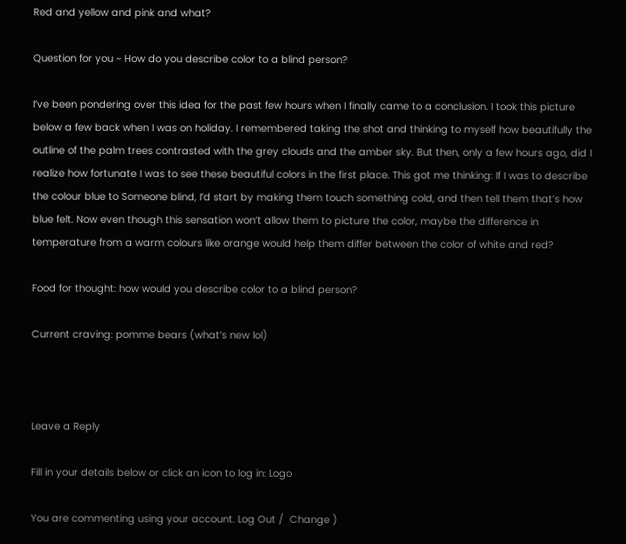Red and yellow and pink and what?

Question for you ~ How do you describe color to a blind person?

I’ve been pondering over this idea for the past few hours when I finally came to a conclusion. I took this picture below a few back when I was on holiday. I remembered taking the shot and thinking to myself how beautifully the outline of the palm trees contrasted with the grey clouds and the amber sky. But then, only a few hours ago, did I realize how fortunate I was to see these beautiful colors in the first place. This got me thinking: If I was to describe the colour blue to Someone blind, I’d start by making them touch something cold, and then tell them that’s how blue felt. Now even though this sensation won’t allow them to picture the color, maybe the difference in temperature from a warm colours like orange would help them differ between the color of white and red?

Food for thought: how would you describe color to a blind person?

Current craving: pomme bears (what’s new lol)



Leave a Reply

Fill in your details below or click an icon to log in: Logo

You are commenting using your account. Log Out /  Change )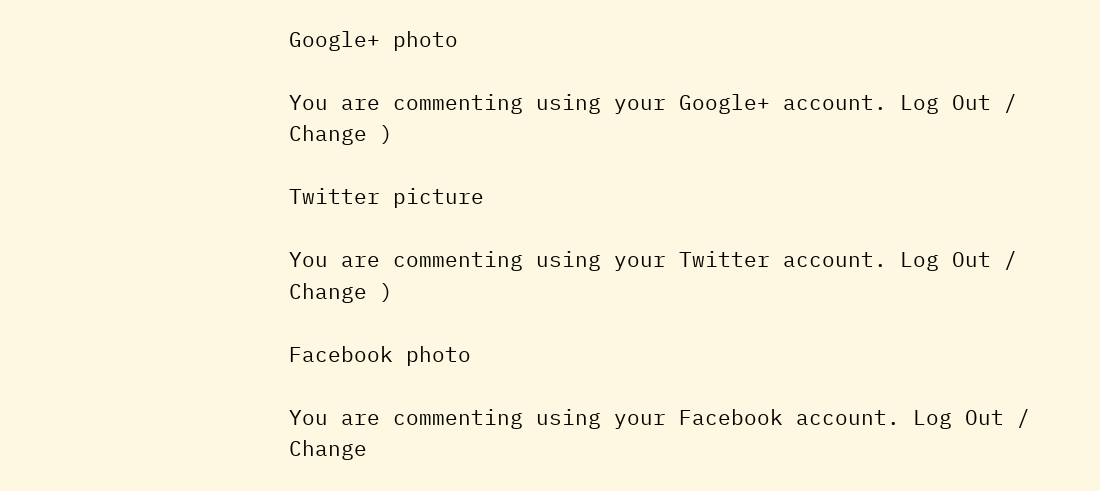Google+ photo

You are commenting using your Google+ account. Log Out /  Change )

Twitter picture

You are commenting using your Twitter account. Log Out /  Change )

Facebook photo

You are commenting using your Facebook account. Log Out /  Change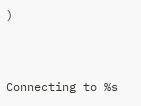)


Connecting to %s